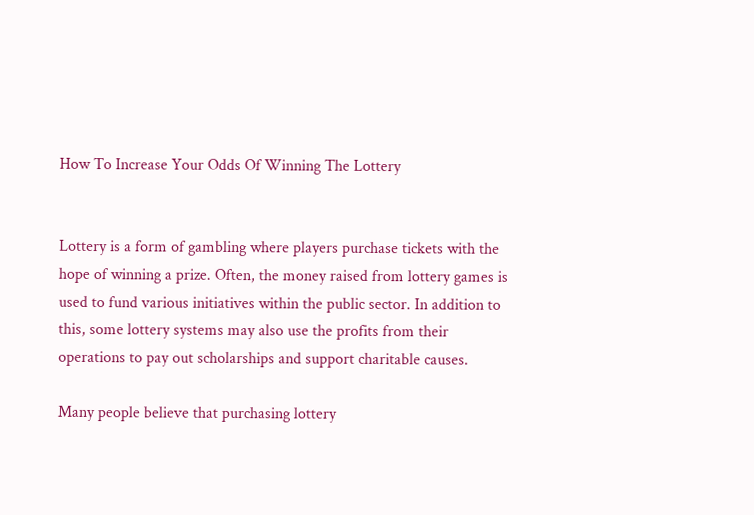How To Increase Your Odds Of Winning The Lottery


Lottery is a form of gambling where players purchase tickets with the hope of winning a prize. Often, the money raised from lottery games is used to fund various initiatives within the public sector. In addition to this, some lottery systems may also use the profits from their operations to pay out scholarships and support charitable causes.

Many people believe that purchasing lottery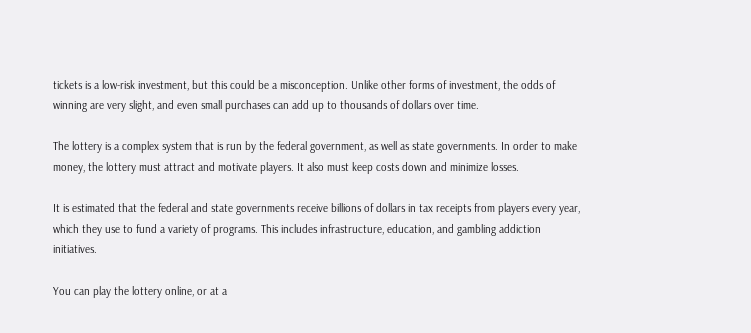tickets is a low-risk investment, but this could be a misconception. Unlike other forms of investment, the odds of winning are very slight, and even small purchases can add up to thousands of dollars over time.

The lottery is a complex system that is run by the federal government, as well as state governments. In order to make money, the lottery must attract and motivate players. It also must keep costs down and minimize losses.

It is estimated that the federal and state governments receive billions of dollars in tax receipts from players every year, which they use to fund a variety of programs. This includes infrastructure, education, and gambling addiction initiatives.

You can play the lottery online, or at a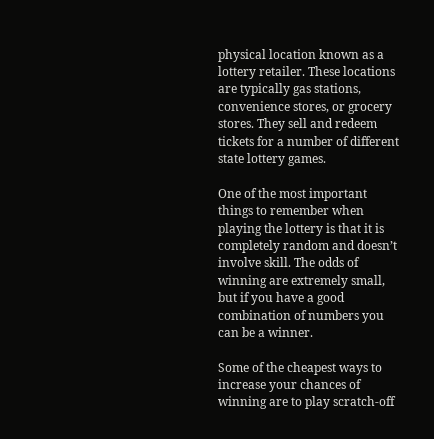physical location known as a lottery retailer. These locations are typically gas stations, convenience stores, or grocery stores. They sell and redeem tickets for a number of different state lottery games.

One of the most important things to remember when playing the lottery is that it is completely random and doesn’t involve skill. The odds of winning are extremely small, but if you have a good combination of numbers you can be a winner.

Some of the cheapest ways to increase your chances of winning are to play scratch-off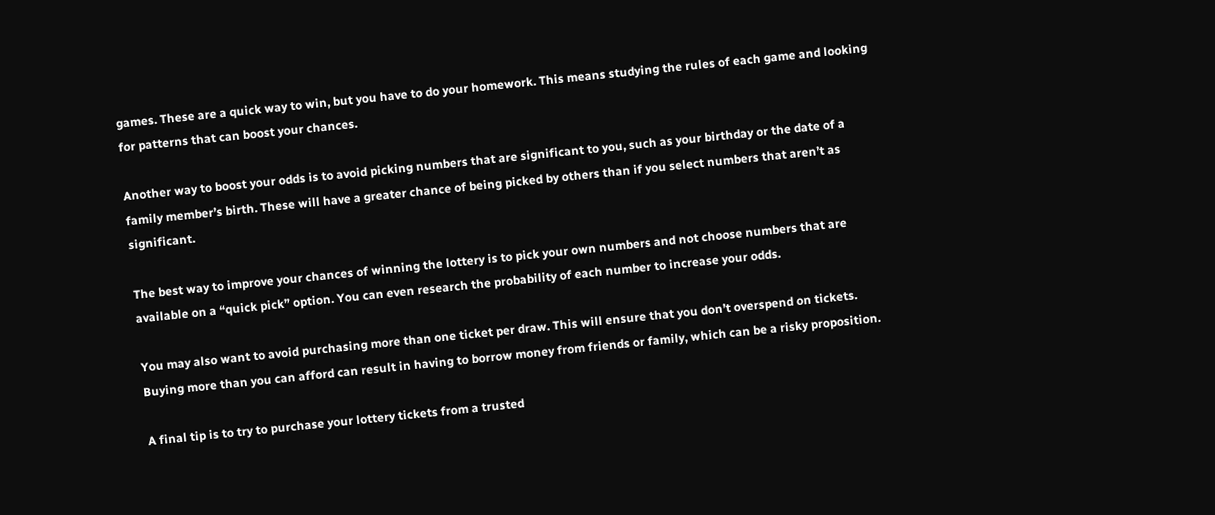games. These are a quick way to win, but you have to do your homework. This means studying the rules of each game and looking for patterns that can boost your chances.

Another way to boost your odds is to avoid picking numbers that are significant to you, such as your birthday or the date of a family member’s birth. These will have a greater chance of being picked by others than if you select numbers that aren’t as significant.

The best way to improve your chances of winning the lottery is to pick your own numbers and not choose numbers that are available on a “quick pick” option. You can even research the probability of each number to increase your odds.

You may also want to avoid purchasing more than one ticket per draw. This will ensure that you don’t overspend on tickets. Buying more than you can afford can result in having to borrow money from friends or family, which can be a risky proposition.

A final tip is to try to purchase your lottery tickets from a trusted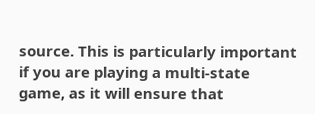source. This is particularly important if you are playing a multi-state game, as it will ensure that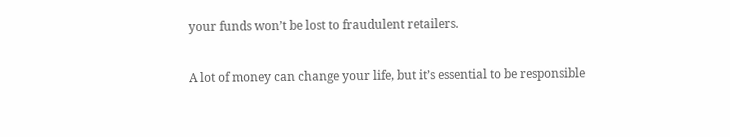your funds won’t be lost to fraudulent retailers.

A lot of money can change your life, but it’s essential to be responsible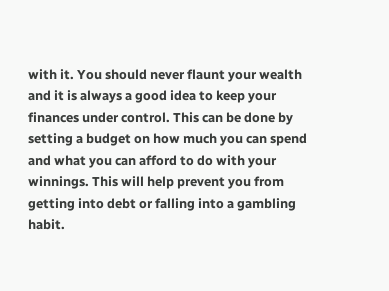with it. You should never flaunt your wealth and it is always a good idea to keep your finances under control. This can be done by setting a budget on how much you can spend and what you can afford to do with your winnings. This will help prevent you from getting into debt or falling into a gambling habit.